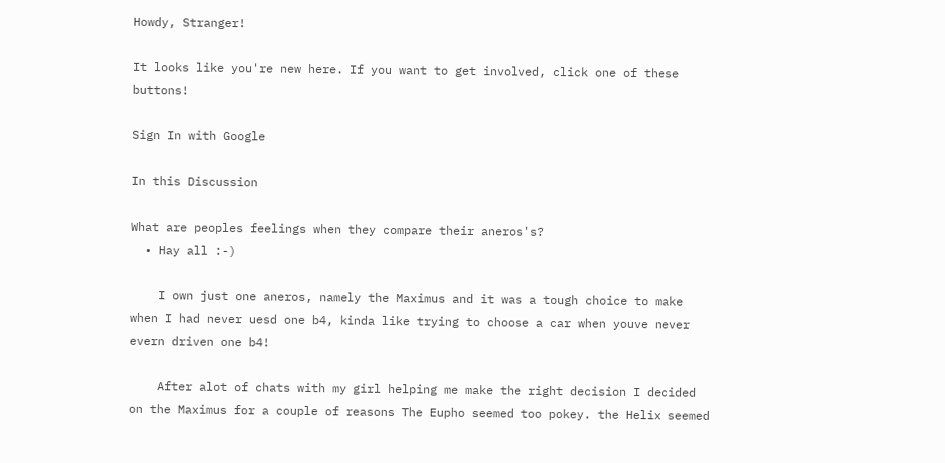Howdy, Stranger!

It looks like you're new here. If you want to get involved, click one of these buttons!

Sign In with Google

In this Discussion

What are peoples feelings when they compare their aneros's?
  • Hay all :-)

    I own just one aneros, namely the Maximus and it was a tough choice to make when I had never uesd one b4, kinda like trying to choose a car when youve never evern driven one b4!

    After alot of chats with my girl helping me make the right decision I decided on the Maximus for a couple of reasons The Eupho seemed too pokey. the Helix seemed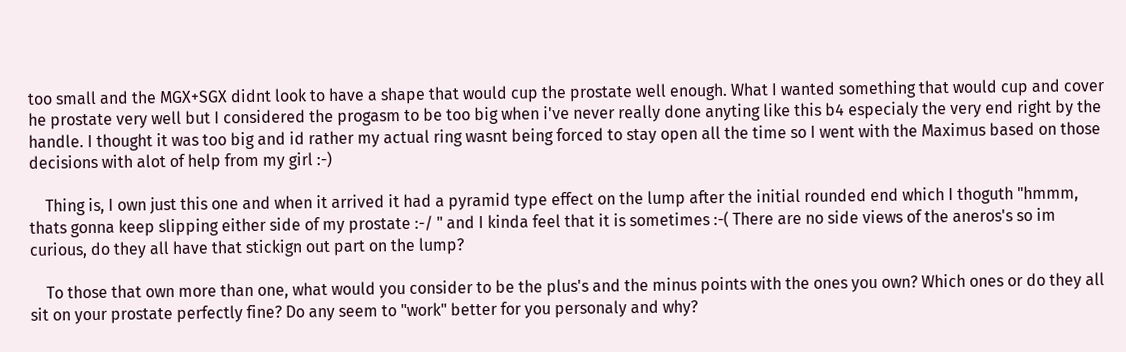too small and the MGX+SGX didnt look to have a shape that would cup the prostate well enough. What I wanted something that would cup and cover he prostate very well but I considered the progasm to be too big when i've never really done anyting like this b4 especialy the very end right by the handle. I thought it was too big and id rather my actual ring wasnt being forced to stay open all the time so I went with the Maximus based on those decisions with alot of help from my girl :-)

    Thing is, I own just this one and when it arrived it had a pyramid type effect on the lump after the initial rounded end which I thoguth "hmmm, thats gonna keep slipping either side of my prostate :-/ " and I kinda feel that it is sometimes :-( There are no side views of the aneros's so im curious, do they all have that stickign out part on the lump?

    To those that own more than one, what would you consider to be the plus's and the minus points with the ones you own? Which ones or do they all sit on your prostate perfectly fine? Do any seem to "work" better for you personaly and why?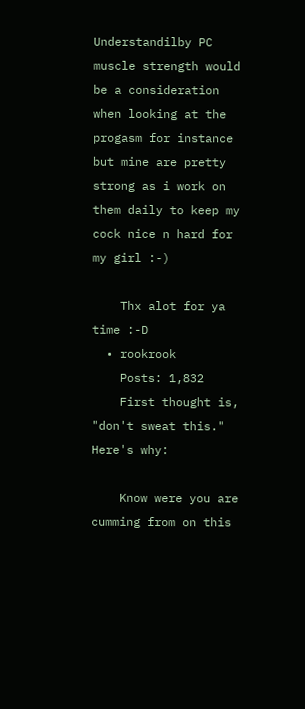Understandilby PC muscle strength would be a consideration when looking at the progasm for instance but mine are pretty strong as i work on them daily to keep my cock nice n hard for my girl :-)

    Thx alot for ya time :-D
  • rookrook
    Posts: 1,832
    First thought is, "don't sweat this." Here's why:

    Know were you are cumming from on this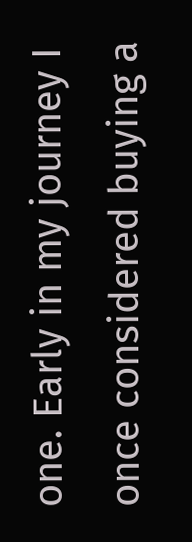one. Early in my journey I once considered buying a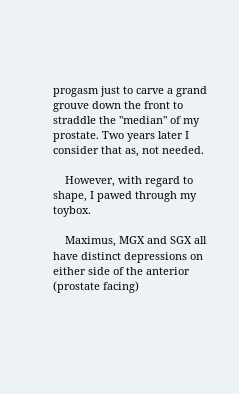progasm just to carve a grand grouve down the front to straddle the "median" of my prostate. Two years later I consider that as, not needed.

    However, with regard to shape, I pawed through my toybox.

    Maximus, MGX and SGX all have distinct depressions on either side of the anterior (prostate facing)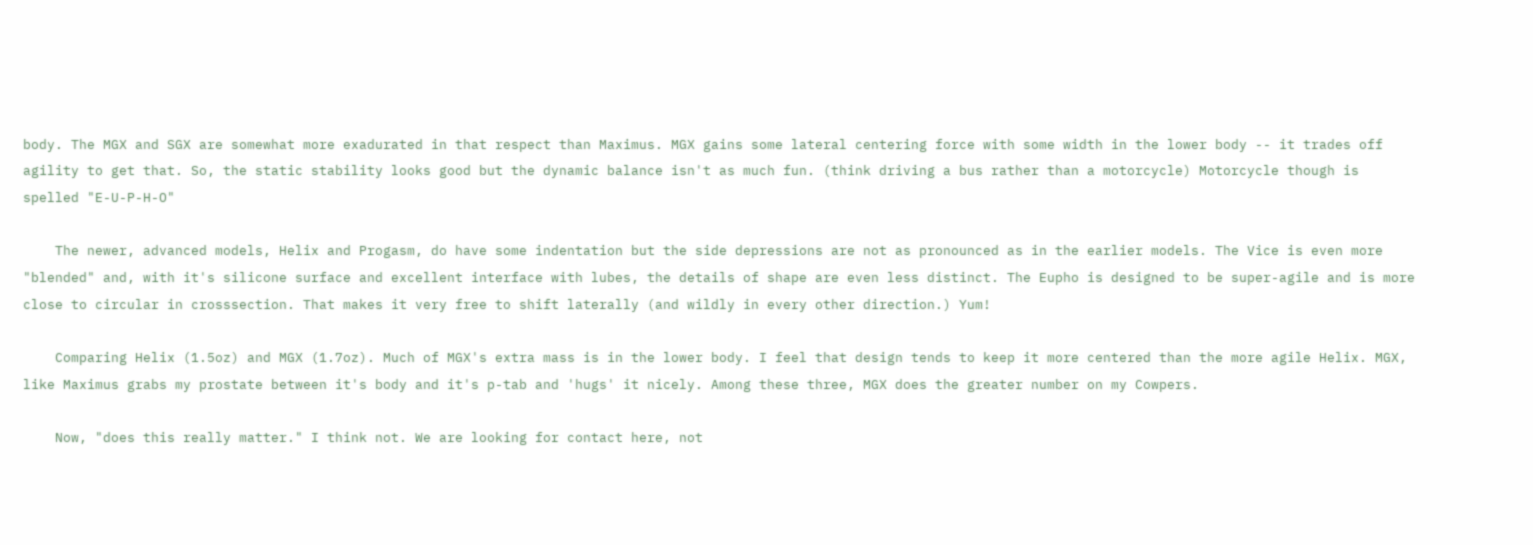body. The MGX and SGX are somewhat more exadurated in that respect than Maximus. MGX gains some lateral centering force with some width in the lower body -- it trades off agility to get that. So, the static stability looks good but the dynamic balance isn't as much fun. (think driving a bus rather than a motorcycle) Motorcycle though is spelled "E-U-P-H-O"

    The newer, advanced models, Helix and Progasm, do have some indentation but the side depressions are not as pronounced as in the earlier models. The Vice is even more "blended" and, with it's silicone surface and excellent interface with lubes, the details of shape are even less distinct. The Eupho is designed to be super-agile and is more close to circular in crosssection. That makes it very free to shift laterally (and wildly in every other direction.) Yum!

    Comparing Helix (1.5oz) and MGX (1.7oz). Much of MGX's extra mass is in the lower body. I feel that design tends to keep it more centered than the more agile Helix. MGX, like Maximus grabs my prostate between it's body and it's p-tab and 'hugs' it nicely. Among these three, MGX does the greater number on my Cowpers.

    Now, "does this really matter." I think not. We are looking for contact here, not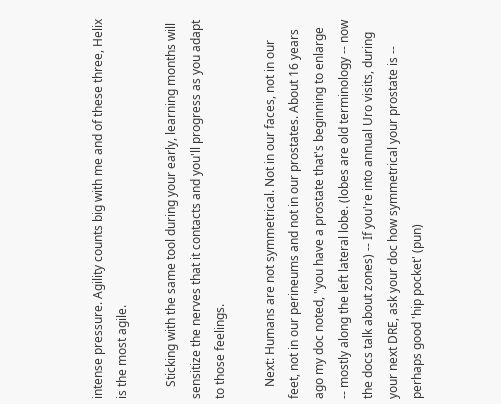intense pressure. Agility counts big with me and of these three, Helix is the most agile.

    Sticking with the same tool during your early, learning months will sensitize the nerves that it contacts and you'll progress as you adapt to those feelings.

    Next: Humans are not symmetrical. Not in our faces, not in our feet, not in our perineums and not in our prostates. About 16 years ago my doc noted, "you have a prostate that's beginning to enlarge -- mostly along the left lateral lobe. (lobes are old terminology -- now the docs talk about zones) -- If you're into annual Uro visits, during your next DRE, ask your doc how symmetrical your prostate is -- perhaps good 'hip pocket' (pun)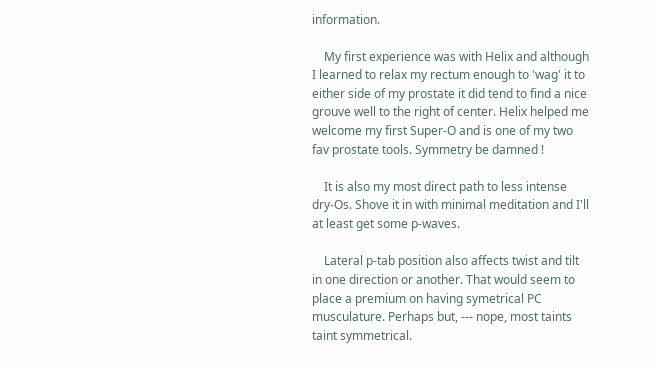information.

    My first experience was with Helix and although I learned to relax my rectum enough to 'wag' it to either side of my prostate it did tend to find a nice grouve well to the right of center. Helix helped me welcome my first Super-O and is one of my two fav prostate tools. Symmetry be damned !

    It is also my most direct path to less intense dry-Os. Shove it in with minimal meditation and I'll at least get some p-waves.

    Lateral p-tab position also affects twist and tilt in one direction or another. That would seem to place a premium on having symetrical PC musculature. Perhaps but, --- nope, most taints taint symmetrical.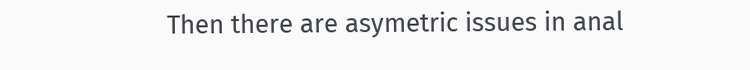Then there are asymetric issues in anal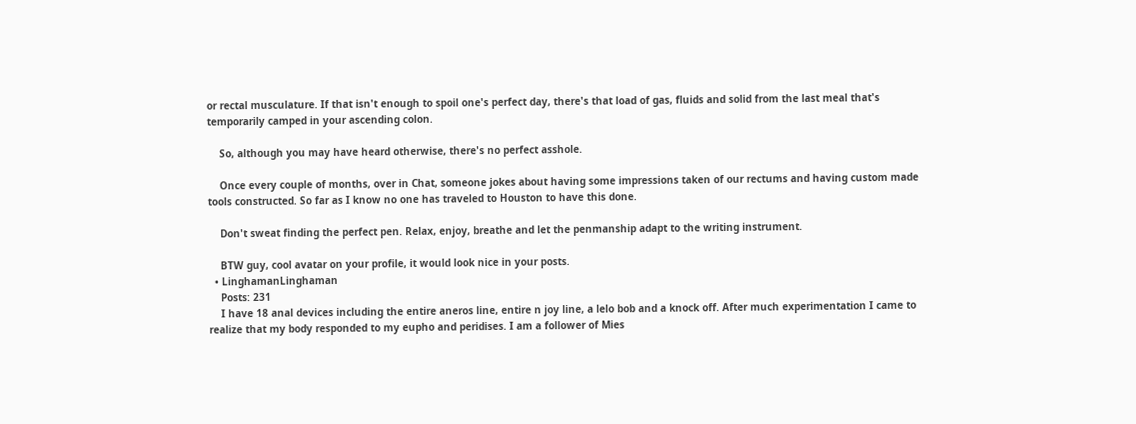or rectal musculature. If that isn't enough to spoil one's perfect day, there's that load of gas, fluids and solid from the last meal that's temporarily camped in your ascending colon.

    So, although you may have heard otherwise, there's no perfect asshole.

    Once every couple of months, over in Chat, someone jokes about having some impressions taken of our rectums and having custom made tools constructed. So far as I know no one has traveled to Houston to have this done.

    Don't sweat finding the perfect pen. Relax, enjoy, breathe and let the penmanship adapt to the writing instrument.

    BTW guy, cool avatar on your profile, it would look nice in your posts.
  • LinghamanLinghaman
    Posts: 231
    I have 18 anal devices including the entire aneros line, entire n joy line, a lelo bob and a knock off. After much experimentation I came to realize that my body responded to my eupho and peridises. I am a follower of Mies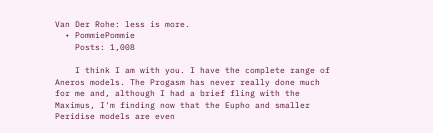Van Der Rohe: less is more.
  • PommiePommie
    Posts: 1,008

    I think I am with you. I have the complete range of Aneros models. The Progasm has never really done much for me and, although I had a brief fling with the Maximus, I'm finding now that the Eupho and smaller Peridise models are even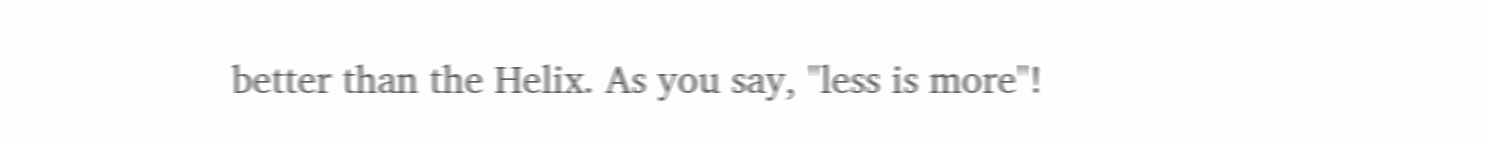better than the Helix. As you say, "less is more"!